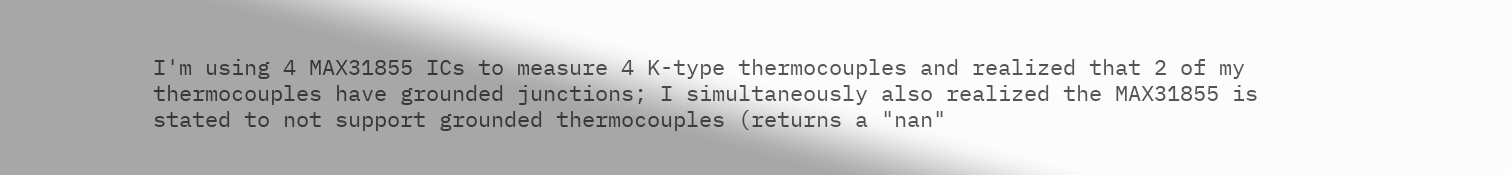I'm using 4 MAX31855 ICs to measure 4 K-type thermocouples and realized that 2 of my thermocouples have grounded junctions; I simultaneously also realized the MAX31855 is stated to not support grounded thermocouples (returns a "nan"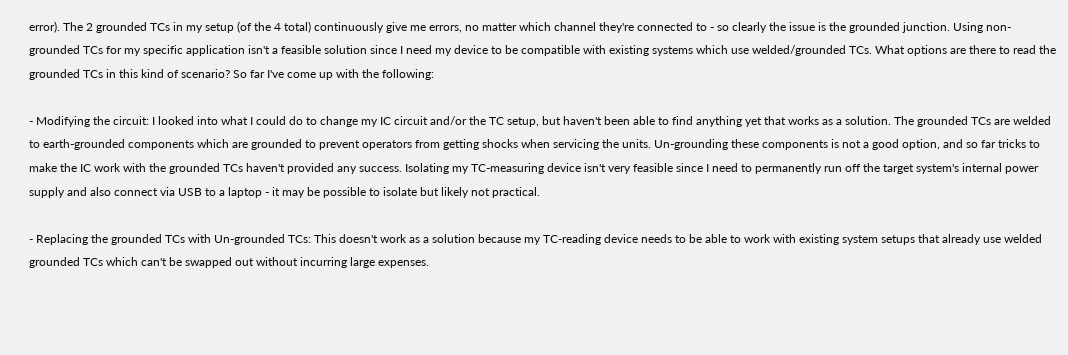error). The 2 grounded TCs in my setup (of the 4 total) continuously give me errors, no matter which channel they're connected to - so clearly the issue is the grounded junction. Using non-grounded TCs for my specific application isn't a feasible solution since I need my device to be compatible with existing systems which use welded/grounded TCs. What options are there to read the grounded TCs in this kind of scenario? So far I've come up with the following:

- Modifying the circuit: I looked into what I could do to change my IC circuit and/or the TC setup, but haven't been able to find anything yet that works as a solution. The grounded TCs are welded to earth-grounded components which are grounded to prevent operators from getting shocks when servicing the units. Un-grounding these components is not a good option, and so far tricks to make the IC work with the grounded TCs haven't provided any success. Isolating my TC-measuring device isn't very feasible since I need to permanently run off the target system's internal power supply and also connect via USB to a laptop - it may be possible to isolate but likely not practical.

- Replacing the grounded TCs with Un-grounded TCs: This doesn't work as a solution because my TC-reading device needs to be able to work with existing system setups that already use welded grounded TCs which can't be swapped out without incurring large expenses.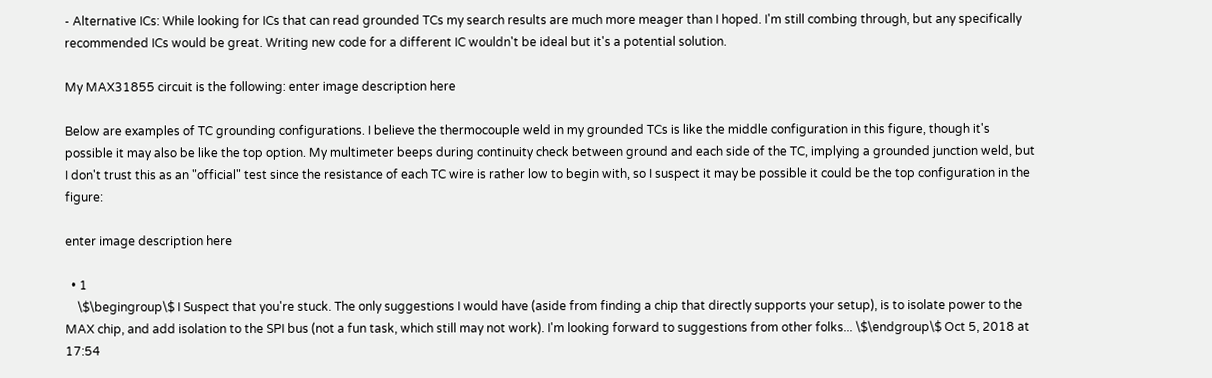- Alternative ICs: While looking for ICs that can read grounded TCs my search results are much more meager than I hoped. I'm still combing through, but any specifically recommended ICs would be great. Writing new code for a different IC wouldn't be ideal but it's a potential solution.

My MAX31855 circuit is the following: enter image description here

Below are examples of TC grounding configurations. I believe the thermocouple weld in my grounded TCs is like the middle configuration in this figure, though it's possible it may also be like the top option. My multimeter beeps during continuity check between ground and each side of the TC, implying a grounded junction weld, but I don't trust this as an "official" test since the resistance of each TC wire is rather low to begin with, so I suspect it may be possible it could be the top configuration in the figure:

enter image description here

  • 1
    \$\begingroup\$ I Suspect that you're stuck. The only suggestions I would have (aside from finding a chip that directly supports your setup), is to isolate power to the MAX chip, and add isolation to the SPI bus (not a fun task, which still may not work). I'm looking forward to suggestions from other folks... \$\endgroup\$ Oct 5, 2018 at 17:54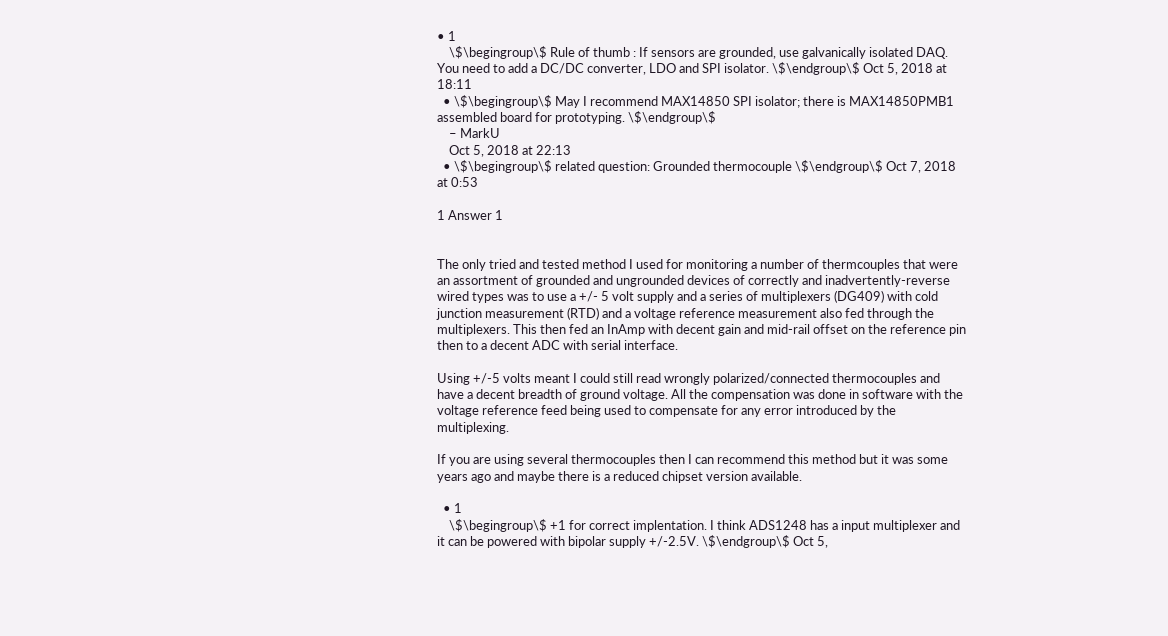• 1
    \$\begingroup\$ Rule of thumb : If sensors are grounded, use galvanically isolated DAQ. You need to add a DC/DC converter, LDO and SPI isolator. \$\endgroup\$ Oct 5, 2018 at 18:11
  • \$\begingroup\$ May I recommend MAX14850 SPI isolator; there is MAX14850PMB1 assembled board for prototyping. \$\endgroup\$
    – MarkU
    Oct 5, 2018 at 22:13
  • \$\begingroup\$ related question: Grounded thermocouple \$\endgroup\$ Oct 7, 2018 at 0:53

1 Answer 1


The only tried and tested method I used for monitoring a number of thermcouples that were an assortment of grounded and ungrounded devices of correctly and inadvertently-reverse wired types was to use a +/- 5 volt supply and a series of multiplexers (DG409) with cold junction measurement (RTD) and a voltage reference measurement also fed through the multiplexers. This then fed an InAmp with decent gain and mid-rail offset on the reference pin then to a decent ADC with serial interface.

Using +/-5 volts meant I could still read wrongly polarized/connected thermocouples and have a decent breadth of ground voltage. All the compensation was done in software with the voltage reference feed being used to compensate for any error introduced by the multiplexing.

If you are using several thermocouples then I can recommend this method but it was some years ago and maybe there is a reduced chipset version available.

  • 1
    \$\begingroup\$ +1 for correct implentation. I think ADS1248 has a input multiplexer and it can be powered with bipolar supply +/-2.5V. \$\endgroup\$ Oct 5,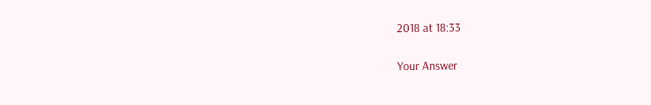2018 at 18:33

Your Answer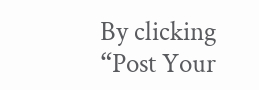By clicking “Post Your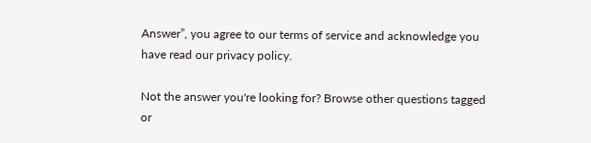Answer”, you agree to our terms of service and acknowledge you have read our privacy policy.

Not the answer you're looking for? Browse other questions tagged or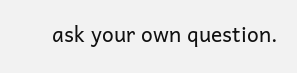ask your own question.